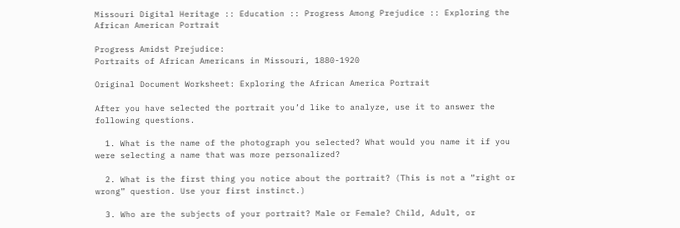Missouri Digital Heritage :: Education :: Progress Among Prejudice :: Exploring the African American Portrait

Progress Amidst Prejudice:
Portraits of African Americans in Missouri, 1880-1920

Original Document Worksheet: Exploring the African America Portrait

After you have selected the portrait you’d like to analyze, use it to answer the following questions.

  1. What is the name of the photograph you selected? What would you name it if you were selecting a name that was more personalized?

  2. What is the first thing you notice about the portrait? (This is not a “right or wrong” question. Use your first instinct.)

  3. Who are the subjects of your portrait? Male or Female? Child, Adult, or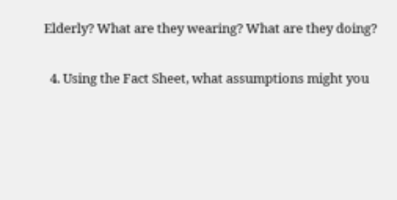Elderly? What are they wearing? What are they doing?

  4. Using the Fact Sheet, what assumptions might you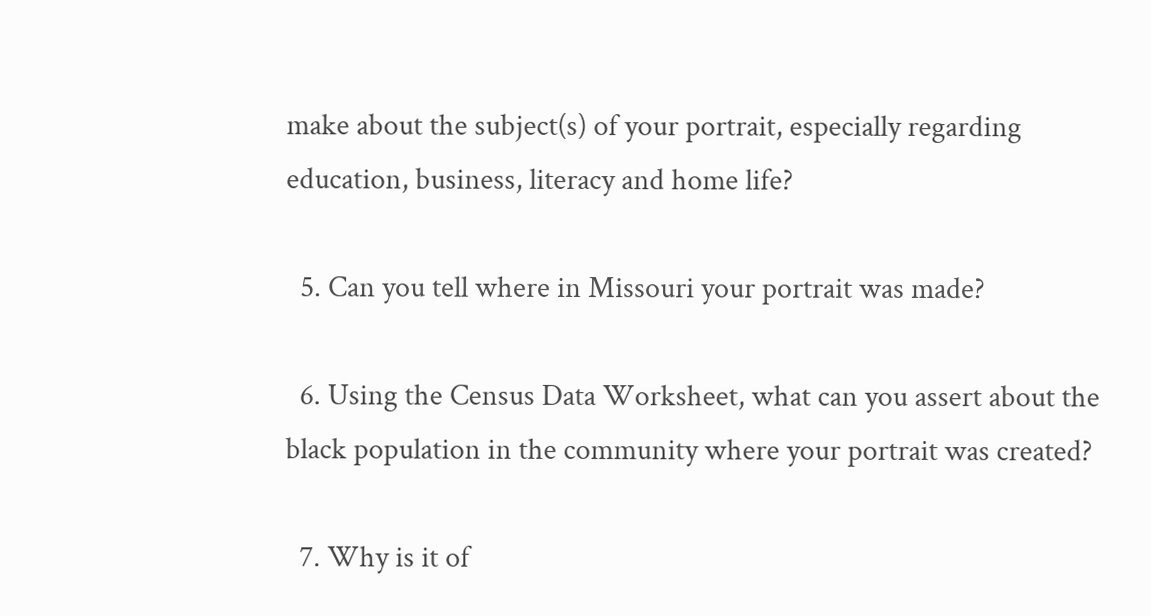make about the subject(s) of your portrait, especially regarding education, business, literacy and home life?

  5. Can you tell where in Missouri your portrait was made?

  6. Using the Census Data Worksheet, what can you assert about the black population in the community where your portrait was created?

  7. Why is it of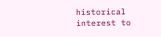historical interest to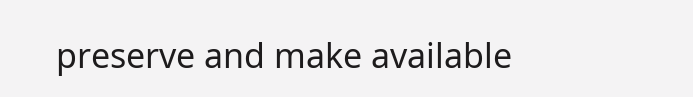preserve and make available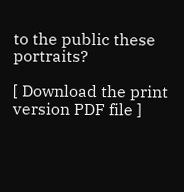to the public these portraits?

[ Download the print version PDF file ]